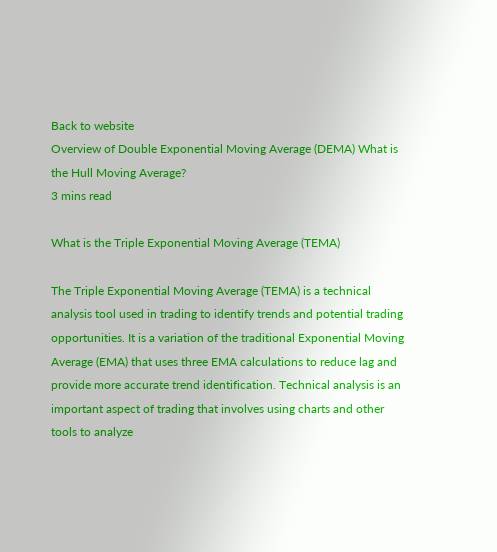Back to website
Overview of Double Exponential Moving Average (DEMA) What is the Hull Moving Average?
3 mins read

What is the Triple Exponential Moving Average (TEMA)

The Triple Exponential Moving Average (TEMA) is a technical analysis tool used in trading to identify trends and potential trading opportunities. It is a variation of the traditional Exponential Moving Average (EMA) that uses three EMA calculations to reduce lag and provide more accurate trend identification. Technical analysis is an important aspect of trading that involves using charts and other tools to analyze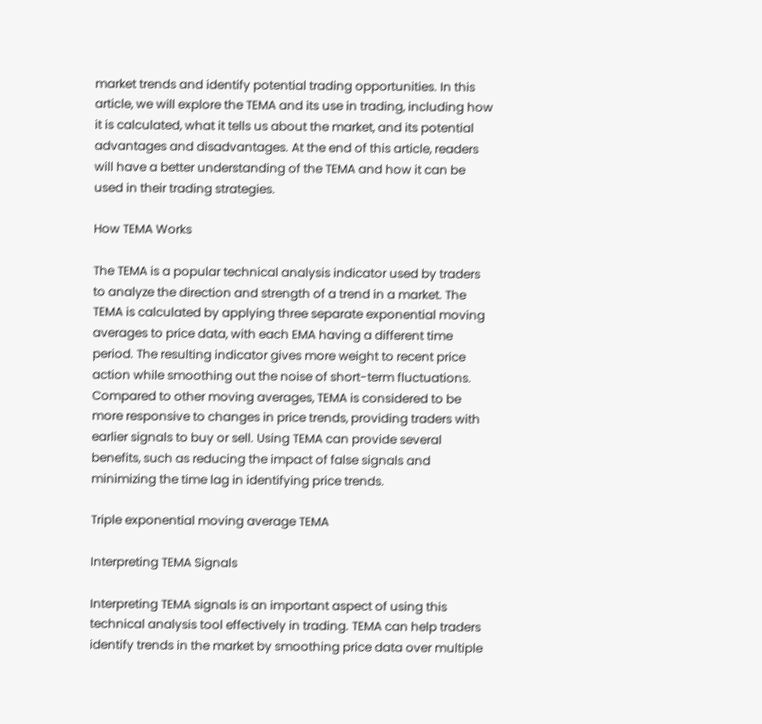market trends and identify potential trading opportunities. In this article, we will explore the TEMA and its use in trading, including how it is calculated, what it tells us about the market, and its potential advantages and disadvantages. At the end of this article, readers will have a better understanding of the TEMA and how it can be used in their trading strategies.

How TEMA Works

The TEMA is a popular technical analysis indicator used by traders to analyze the direction and strength of a trend in a market. The TEMA is calculated by applying three separate exponential moving averages to price data, with each EMA having a different time period. The resulting indicator gives more weight to recent price action while smoothing out the noise of short-term fluctuations. Compared to other moving averages, TEMA is considered to be more responsive to changes in price trends, providing traders with earlier signals to buy or sell. Using TEMA can provide several benefits, such as reducing the impact of false signals and minimizing the time lag in identifying price trends.

Triple exponential moving average TEMA

Interpreting TEMA Signals

Interpreting TEMA signals is an important aspect of using this technical analysis tool effectively in trading. TEMA can help traders identify trends in the market by smoothing price data over multiple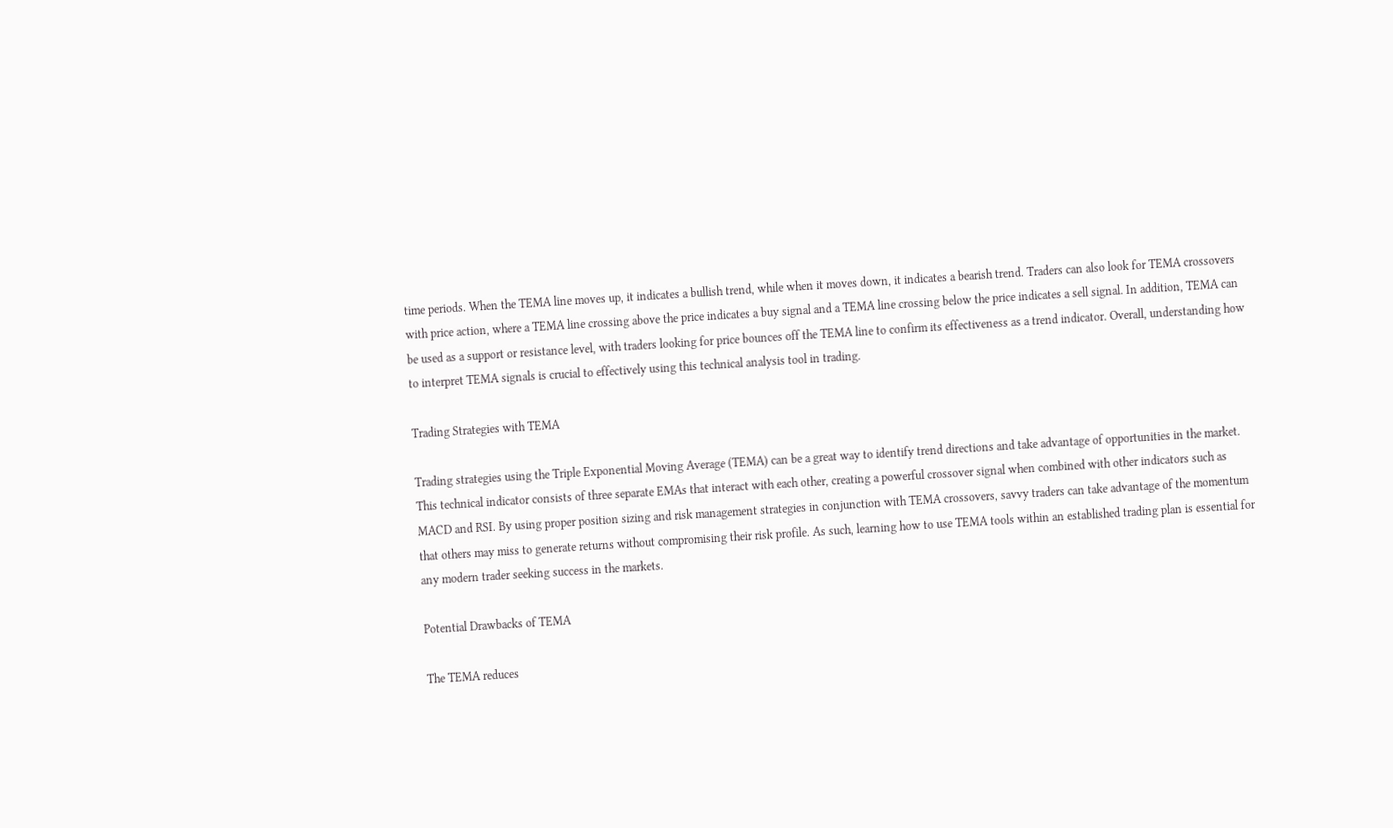time periods. When the TEMA line moves up, it indicates a bullish trend, while when it moves down, it indicates a bearish trend. Traders can also look for TEMA crossovers with price action, where a TEMA line crossing above the price indicates a buy signal and a TEMA line crossing below the price indicates a sell signal. In addition, TEMA can be used as a support or resistance level, with traders looking for price bounces off the TEMA line to confirm its effectiveness as a trend indicator. Overall, understanding how to interpret TEMA signals is crucial to effectively using this technical analysis tool in trading.

Trading Strategies with TEMA

Trading strategies using the Triple Exponential Moving Average (TEMA) can be a great way to identify trend directions and take advantage of opportunities in the market. This technical indicator consists of three separate EMAs that interact with each other, creating a powerful crossover signal when combined with other indicators such as MACD and RSI. By using proper position sizing and risk management strategies in conjunction with TEMA crossovers, savvy traders can take advantage of the momentum that others may miss to generate returns without compromising their risk profile. As such, learning how to use TEMA tools within an established trading plan is essential for any modern trader seeking success in the markets.

Potential Drawbacks of TEMA

The TEMA reduces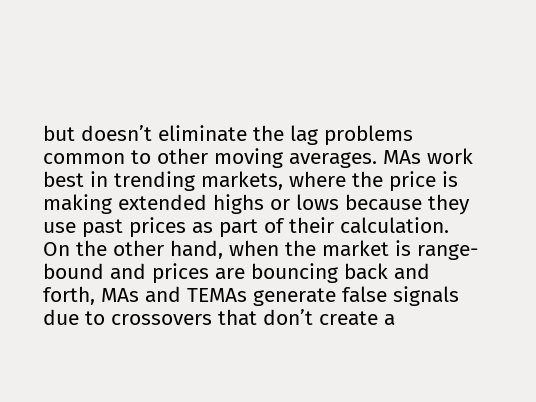but doesn’t eliminate the lag problems common to other moving averages. MAs work best in trending markets, where the price is making extended highs or lows because they use past prices as part of their calculation. On the other hand, when the market is range-bound and prices are bouncing back and forth, MAs and TEMAs generate false signals due to crossovers that don’t create a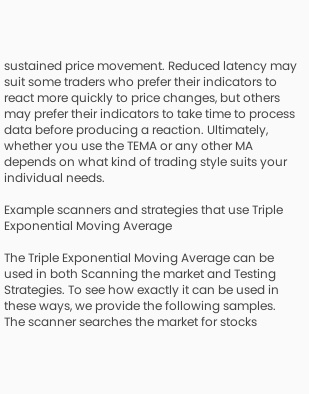sustained price movement. Reduced latency may suit some traders who prefer their indicators to react more quickly to price changes, but others may prefer their indicators to take time to process data before producing a reaction. Ultimately, whether you use the TEMA or any other MA depends on what kind of trading style suits your individual needs.

Example scanners and strategies that use Triple Exponential Moving Average

The Triple Exponential Moving Average can be used in both Scanning the market and Testing Strategies. To see how exactly it can be used in these ways, we provide the following samples. The scanner searches the market for stocks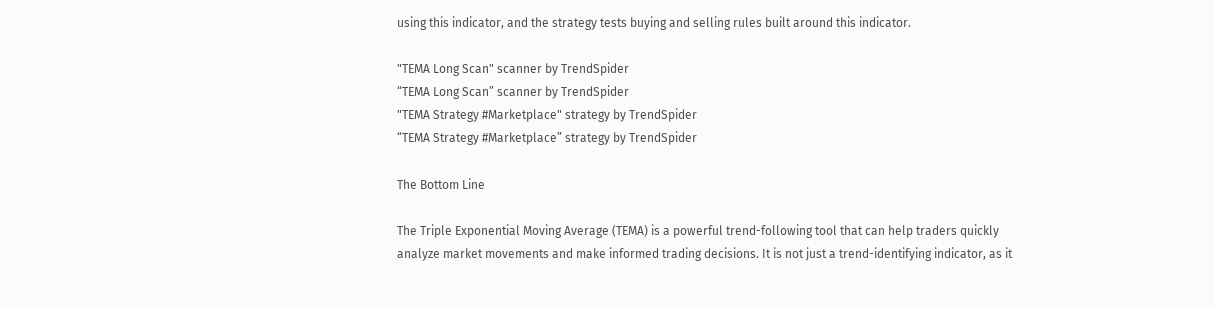using this indicator, and the strategy tests buying and selling rules built around this indicator.

"TEMA Long Scan" scanner by TrendSpider
“TEMA Long Scan” scanner by TrendSpider
"TEMA Strategy #Marketplace" strategy by TrendSpider
“TEMA Strategy #Marketplace” strategy by TrendSpider

The Bottom Line

The Triple Exponential Moving Average (TEMA) is a powerful trend-following tool that can help traders quickly analyze market movements and make informed trading decisions. It is not just a trend-identifying indicator, as it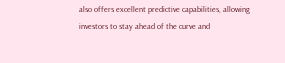also offers excellent predictive capabilities, allowing investors to stay ahead of the curve and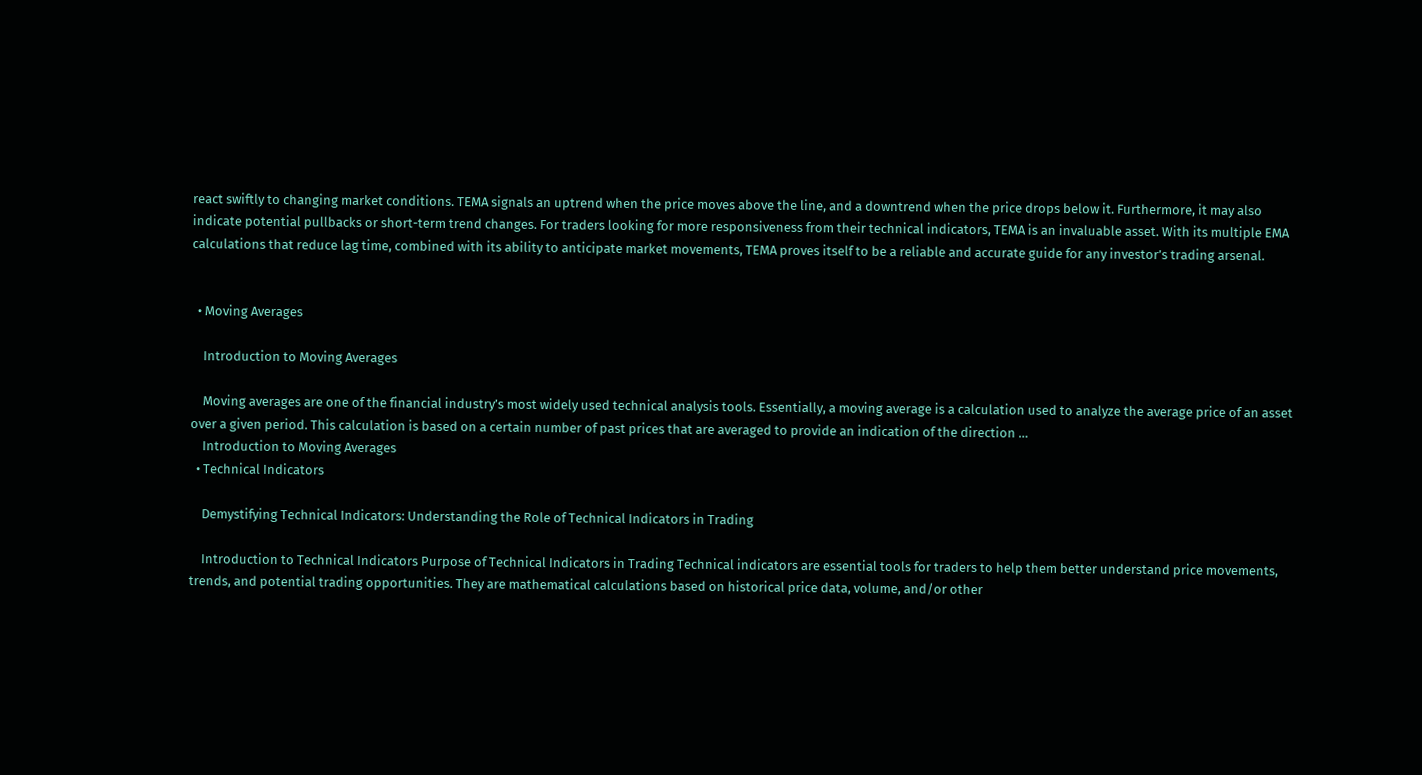react swiftly to changing market conditions. TEMA signals an uptrend when the price moves above the line, and a downtrend when the price drops below it. Furthermore, it may also indicate potential pullbacks or short-term trend changes. For traders looking for more responsiveness from their technical indicators, TEMA is an invaluable asset. With its multiple EMA calculations that reduce lag time, combined with its ability to anticipate market movements, TEMA proves itself to be a reliable and accurate guide for any investor’s trading arsenal.


  • Moving Averages

    Introduction to Moving Averages

    Moving averages are one of the financial industry’s most widely used technical analysis tools. Essentially, a moving average is a calculation used to analyze the average price of an asset over a given period. This calculation is based on a certain number of past prices that are averaged to provide an indication of the direction …
    Introduction to Moving Averages
  • Technical Indicators

    Demystifying Technical Indicators: Understanding the Role of Technical Indicators in Trading

    Introduction to Technical Indicators Purpose of Technical Indicators in Trading Technical indicators are essential tools for traders to help them better understand price movements, trends, and potential trading opportunities. They are mathematical calculations based on historical price data, volume, and/or other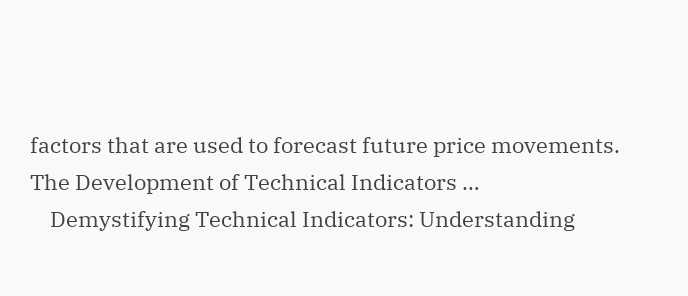factors that are used to forecast future price movements. The Development of Technical Indicators …
    Demystifying Technical Indicators: Understanding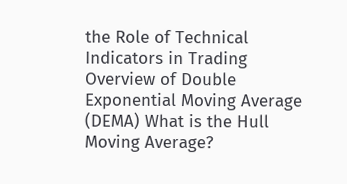the Role of Technical Indicators in Trading
Overview of Double Exponential Moving Average (DEMA) What is the Hull Moving Average?